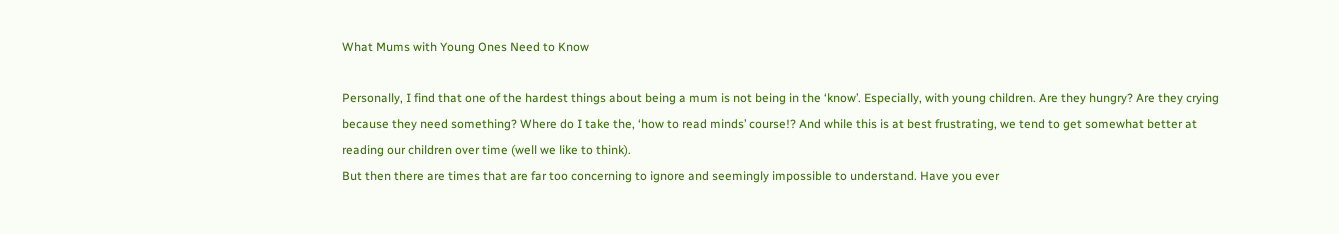What Mums with Young Ones Need to Know

Personally, I find that one of the hardest things about being a mum is not being in the ‘know’. Especially, with young children. Are they hungry? Are they crying because they need something? Where do I take the, ‘how to read minds’ course!? And while this is at best frustrating, we tend to get somewhat better at reading our children over time (well we like to think).
But then there are times that are far too concerning to ignore and seemingly impossible to understand. Have you ever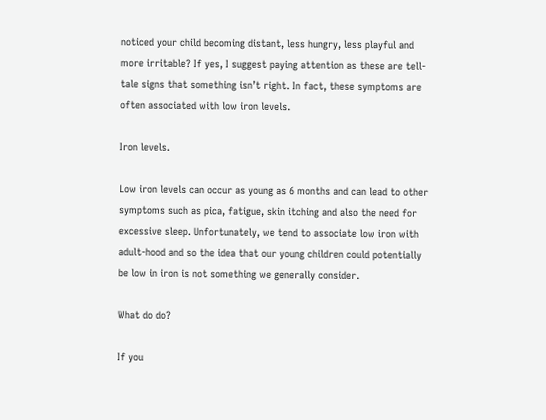noticed your child becoming distant, less hungry, less playful and more irritable? If yes, I suggest paying attention as these are tell-tale signs that something isn’t right. In fact, these symptoms are often associated with low iron levels.

Iron levels.

Low iron levels can occur as young as 6 months and can lead to other symptoms such as pica, fatigue, skin itching and also the need for excessive sleep. Unfortunately, we tend to associate low iron with adult-hood and so the idea that our young children could potentially be low in iron is not something we generally consider.

What do do?

If you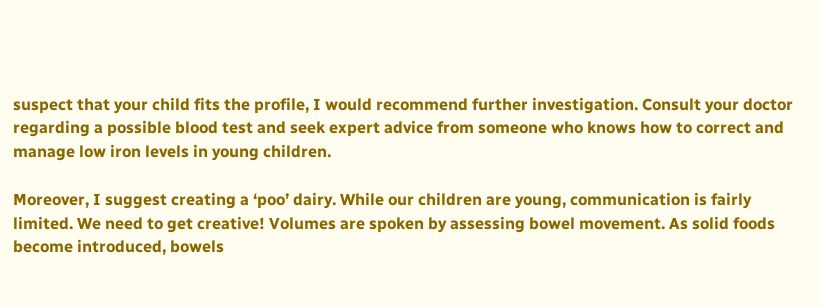suspect that your child fits the profile, I would recommend further investigation. Consult your doctor regarding a possible blood test and seek expert advice from someone who knows how to correct and manage low iron levels in young children.

Moreover, I suggest creating a ‘poo’ dairy. While our children are young, communication is fairly limited. We need to get creative! Volumes are spoken by assessing bowel movement. As solid foods become introduced, bowels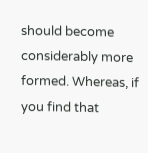should become considerably more formed. Whereas, if you find that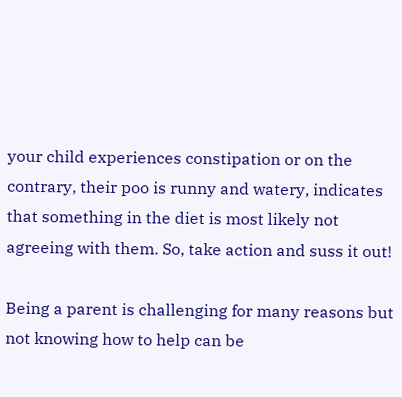your child experiences constipation or on the contrary, their poo is runny and watery, indicates that something in the diet is most likely not agreeing with them. So, take action and suss it out!

Being a parent is challenging for many reasons but not knowing how to help can be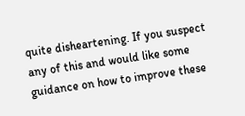quite disheartening. If you suspect any of this and would like some guidance on how to improve these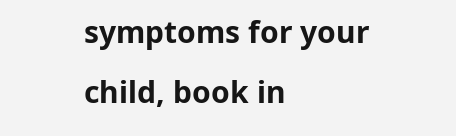symptoms for your child, book in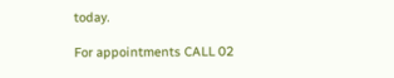today.

For appointments CALL 02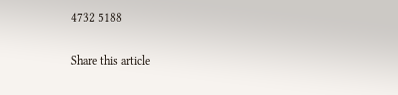4732 5188

Share this article